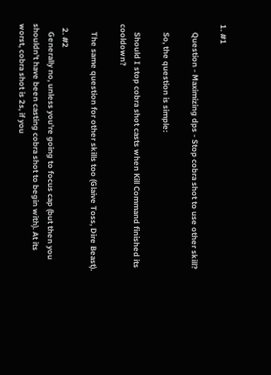1. #1

    Question - Maximizing dps - Stop cobra shot to use other skill?

    So, the question is simple:

    Should I stop cobra shot casts when Kill Command finished its cooldown?

    The same question for other skills too (Glaive Toss, Dire Beast).

  2. #2
    Generally no, unless you're going to focus cap (but then you shouldn't have been casting cobra shot to begin with). At its worst, cobra shot is 2s, if you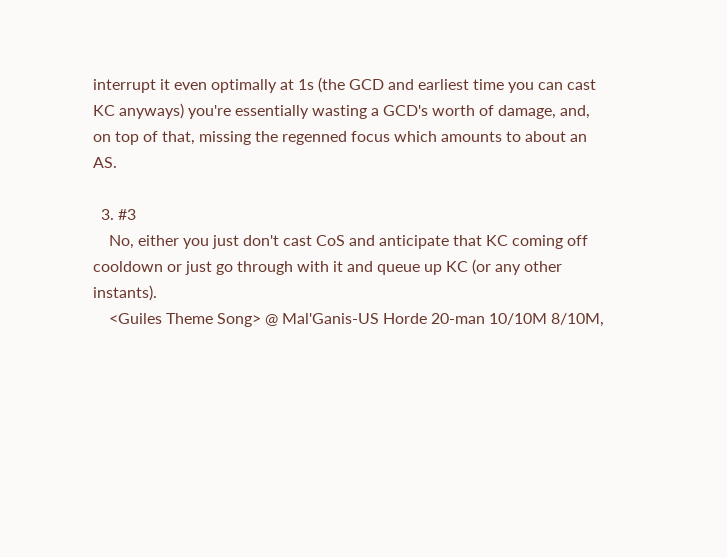interrupt it even optimally at 1s (the GCD and earliest time you can cast KC anyways) you're essentially wasting a GCD's worth of damage, and, on top of that, missing the regenned focus which amounts to about an AS.

  3. #3
    No, either you just don't cast CoS and anticipate that KC coming off cooldown or just go through with it and queue up KC (or any other instants).
    <Guiles Theme Song> @ Mal'Ganis-US Horde 20-man 10/10M 8/10M,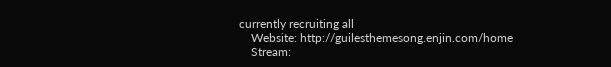currently recruiting all
    Website: http://guilesthemesong.enjin.com/home
    Stream: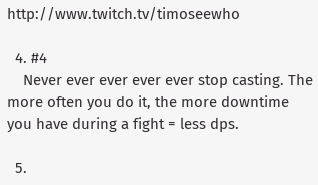http://www.twitch.tv/timoseewho

  4. #4
    Never ever ever ever ever stop casting. The more often you do it, the more downtime you have during a fight = less dps.

  5.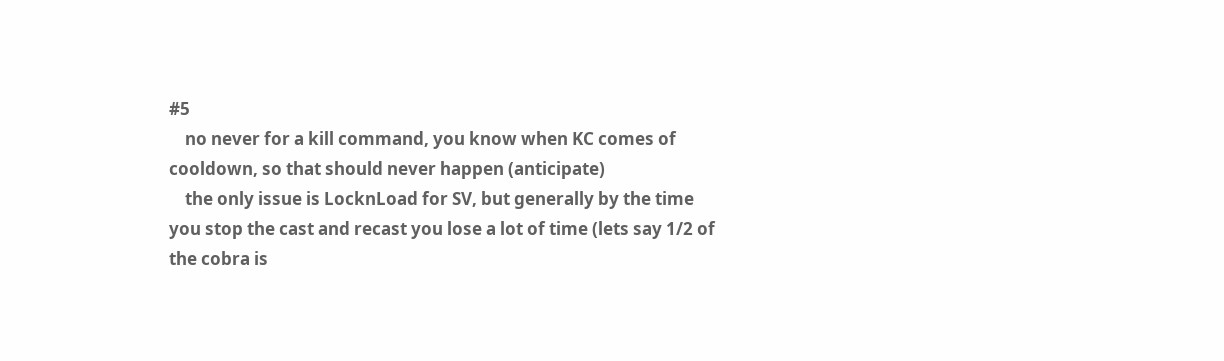#5
    no never for a kill command, you know when KC comes of cooldown, so that should never happen (anticipate)
    the only issue is LocknLoad for SV, but generally by the time you stop the cast and recast you lose a lot of time (lets say 1/2 of the cobra is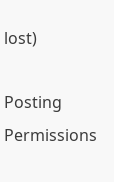lost)

Posting Permissions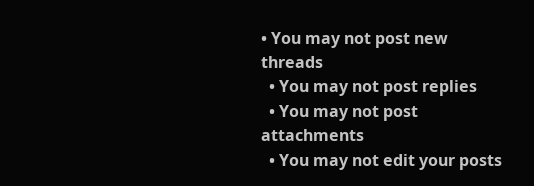• You may not post new threads
  • You may not post replies
  • You may not post attachments
  • You may not edit your posts